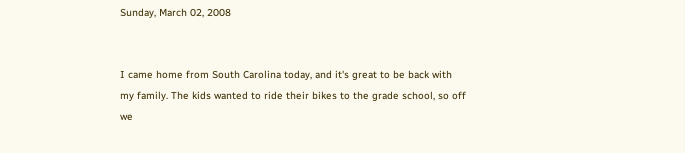Sunday, March 02, 2008


I came home from South Carolina today, and it's great to be back with my family. The kids wanted to ride their bikes to the grade school, so off we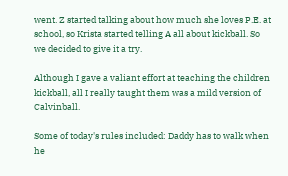went. Z started talking about how much she loves P.E. at school, so Krista started telling A all about kickball. So we decided to give it a try.

Although I gave a valiant effort at teaching the children kickball, all I really taught them was a mild version of Calvinball.

Some of today's rules included: Daddy has to walk when he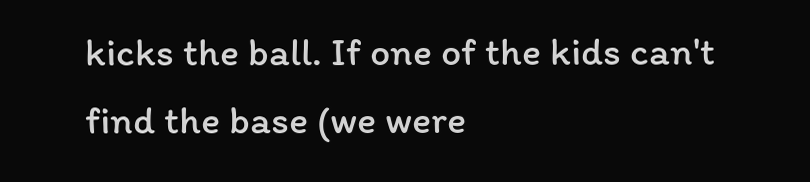kicks the ball. If one of the kids can't find the base (we were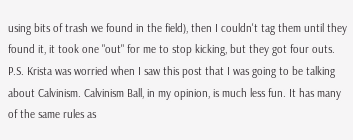using bits of trash we found in the field), then I couldn't tag them until they found it, it took one "out" for me to stop kicking, but they got four outs.
P.S. Krista was worried when I saw this post that I was going to be talking about Calvinism. Calvinism Ball, in my opinion, is much less fun. It has many of the same rules as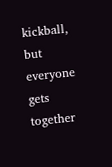kickball, but everyone gets together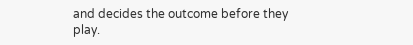and decides the outcome before they play.